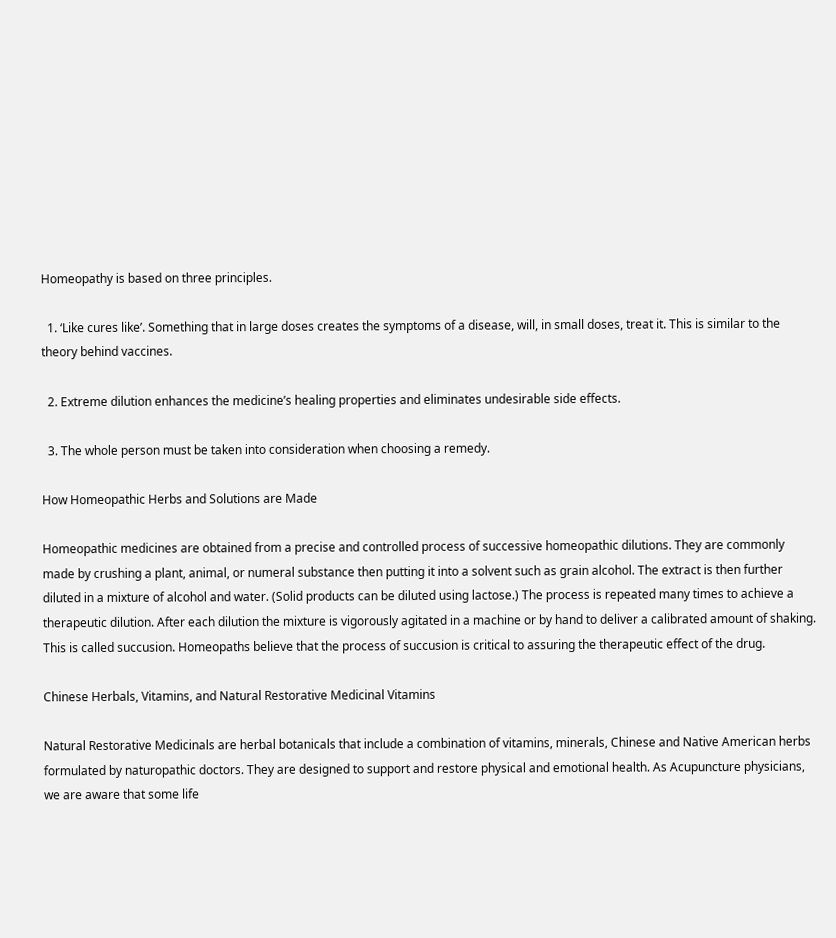Homeopathy is based on three principles.

  1. ‘Like cures like’. Something that in large doses creates the symptoms of a disease, will, in small doses, treat it. This is similar to the theory behind vaccines.

  2. Extreme dilution enhances the medicine’s healing properties and eliminates undesirable side effects.

  3. The whole person must be taken into consideration when choosing a remedy.

How Homeopathic Herbs and Solutions are Made

Homeopathic medicines are obtained from a precise and controlled process of successive homeopathic dilutions. They are commonly made by crushing a plant, animal, or numeral substance then putting it into a solvent such as grain alcohol. The extract is then further diluted in a mixture of alcohol and water. (Solid products can be diluted using lactose.) The process is repeated many times to achieve a therapeutic dilution. After each dilution the mixture is vigorously agitated in a machine or by hand to deliver a calibrated amount of shaking. This is called succusion. Homeopaths believe that the process of succusion is critical to assuring the therapeutic effect of the drug.

Chinese Herbals, Vitamins, and Natural Restorative Medicinal Vitamins

Natural Restorative Medicinals are herbal botanicals that include a combination of vitamins, minerals, Chinese and Native American herbs formulated by naturopathic doctors. They are designed to support and restore physical and emotional health. As Acupuncture physicians, we are aware that some life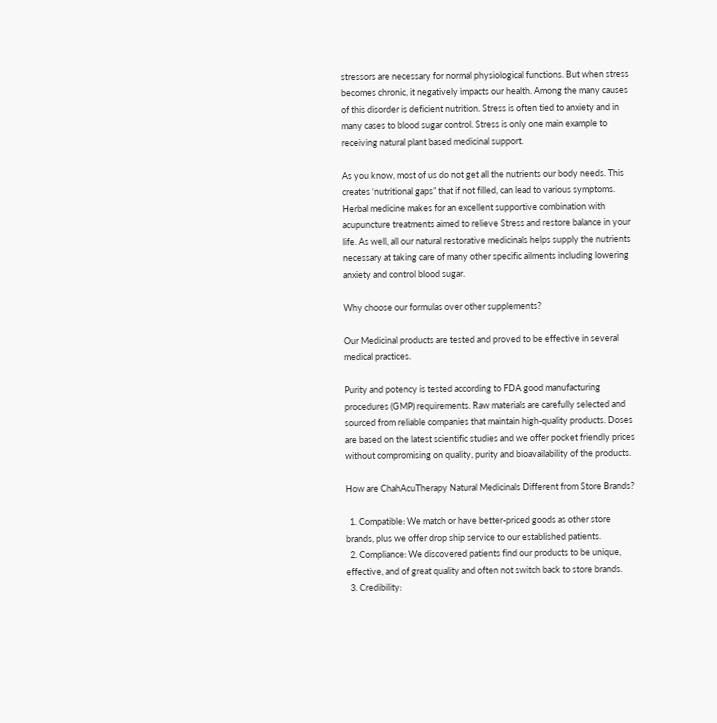stressors are necessary for normal physiological functions. But when stress becomes chronic, it negatively impacts our health. Among the many causes of this disorder is deficient nutrition. Stress is often tied to anxiety and in many cases to blood sugar control. Stress is only one main example to receiving natural plant based medicinal support.

As you know, most of us do not get all the nutrients our body needs. This creates ‘nutritional gaps” that if not filled, can lead to various symptoms. Herbal medicine makes for an excellent supportive combination with acupuncture treatments aimed to relieve Stress and restore balance in your life. As well, all our natural restorative medicinals helps supply the nutrients necessary at taking care of many other specific ailments including lowering anxiety and control blood sugar.

Why choose our formulas over other supplements?

Our Medicinal products are tested and proved to be effective in several medical practices.

Purity and potency is tested according to FDA good manufacturing procedures (GMP) requirements. Raw materials are carefully selected and sourced from reliable companies that maintain high-quality products. Doses are based on the latest scientific studies and we offer pocket friendly prices without compromising on quality, purity and bioavailability of the products.

How are ChahAcuTherapy Natural Medicinals Different from Store Brands?

  1. Compatible: We match or have better-priced goods as other store brands, plus we offer drop ship service to our established patients.
  2. Compliance: We discovered patients find our products to be unique, effective, and of great quality and often not switch back to store brands.
  3. Credibility: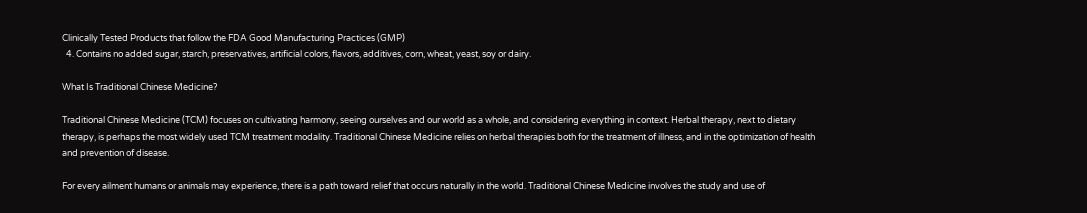Clinically Tested Products that follow the FDA Good Manufacturing Practices (GMP)
  4. Contains no added sugar, starch, preservatives, artificial colors, flavors, additives, corn, wheat, yeast, soy or dairy.

What Is Traditional Chinese Medicine?

Traditional Chinese Medicine (TCM) focuses on cultivating harmony, seeing ourselves and our world as a whole, and considering everything in context. Herbal therapy, next to dietary therapy, is perhaps the most widely used TCM treatment modality. Traditional Chinese Medicine relies on herbal therapies both for the treatment of illness, and in the optimization of health and prevention of disease.

For every ailment humans or animals may experience, there is a path toward relief that occurs naturally in the world. Traditional Chinese Medicine involves the study and use of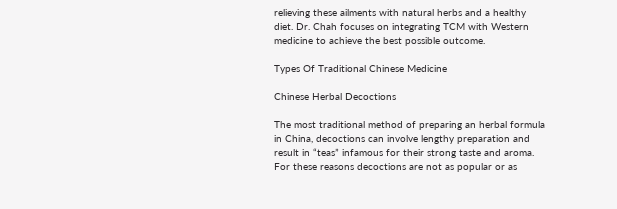relieving these ailments with natural herbs and a healthy diet. Dr. Chah focuses on integrating TCM with Western medicine to achieve the best possible outcome.

Types Of Traditional Chinese Medicine

Chinese Herbal Decoctions

The most traditional method of preparing an herbal formula in China, decoctions can involve lengthy preparation and result in “teas” infamous for their strong taste and aroma. For these reasons decoctions are not as popular or as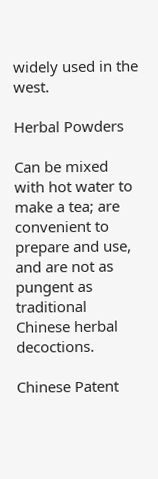widely used in the west.

Herbal Powders

Can be mixed with hot water to make a tea; are convenient to prepare and use, and are not as pungent as traditional Chinese herbal decoctions.

Chinese Patent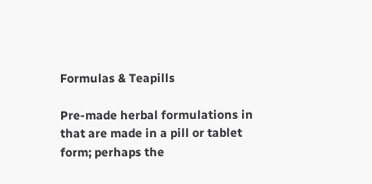Formulas & Teapills

Pre-made herbal formulations in that are made in a pill or tablet form; perhaps the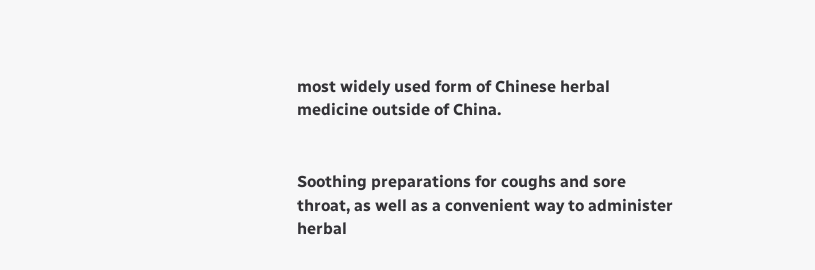most widely used form of Chinese herbal medicine outside of China.


Soothing preparations for coughs and sore throat, as well as a convenient way to administer herbal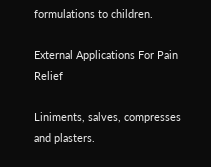formulations to children.

External Applications For Pain Relief

Liniments, salves, compresses and plasters.